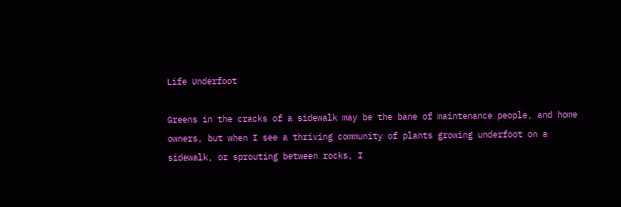Life Underfoot

Greens in the cracks of a sidewalk may be the bane of maintenance people, and home owners, but when I see a thriving community of plants growing underfoot on a sidewalk, or sprouting between rocks, I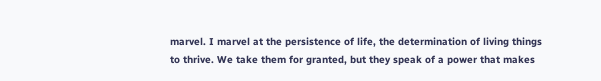marvel. I marvel at the persistence of life, the determination of living things to thrive. We take them for granted, but they speak of a power that makes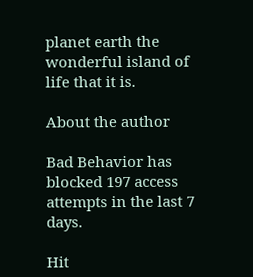planet earth the wonderful island of life that it is.

About the author

Bad Behavior has blocked 197 access attempts in the last 7 days.

Hit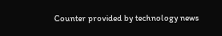Counter provided by technology news